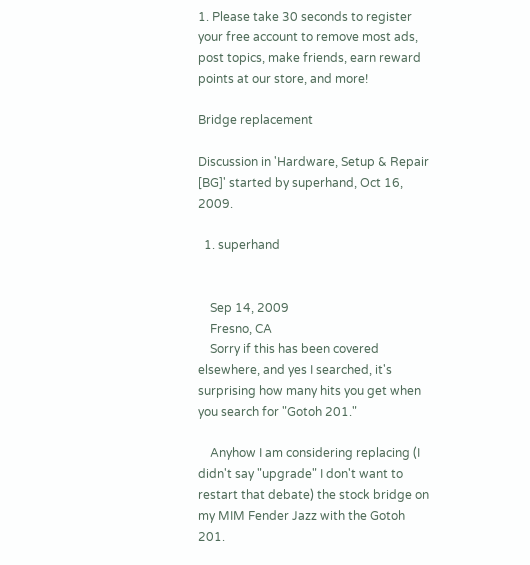1. Please take 30 seconds to register your free account to remove most ads, post topics, make friends, earn reward points at our store, and more!

Bridge replacement

Discussion in 'Hardware, Setup & Repair [BG]' started by superhand, Oct 16, 2009.

  1. superhand


    Sep 14, 2009
    Fresno, CA
    Sorry if this has been covered elsewhere, and yes I searched, it's surprising how many hits you get when you search for "Gotoh 201."

    Anyhow I am considering replacing (I didn't say "upgrade" I don't want to restart that debate) the stock bridge on my MIM Fender Jazz with the Gotoh 201.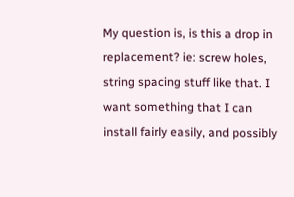My question is, is this a drop in replacement? ie: screw holes, string spacing stuff like that. I want something that I can install fairly easily, and possibly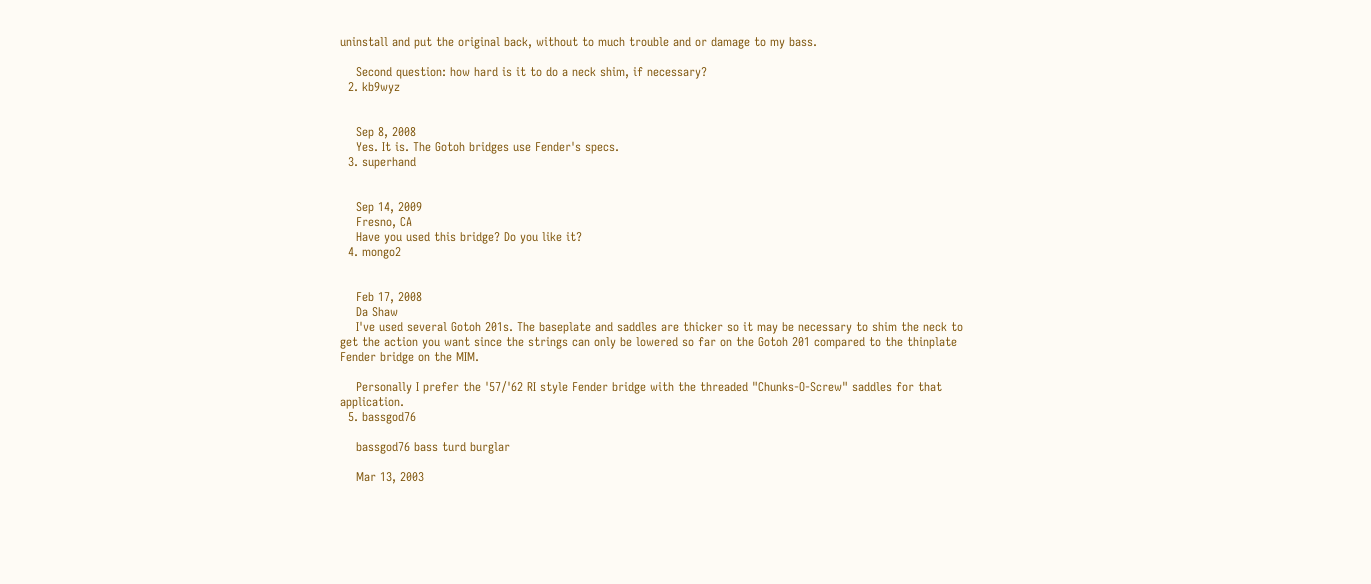uninstall and put the original back, without to much trouble and or damage to my bass.

    Second question: how hard is it to do a neck shim, if necessary?
  2. kb9wyz


    Sep 8, 2008
    Yes. It is. The Gotoh bridges use Fender's specs.
  3. superhand


    Sep 14, 2009
    Fresno, CA
    Have you used this bridge? Do you like it?
  4. mongo2


    Feb 17, 2008
    Da Shaw
    I've used several Gotoh 201s. The baseplate and saddles are thicker so it may be necessary to shim the neck to get the action you want since the strings can only be lowered so far on the Gotoh 201 compared to the thinplate Fender bridge on the MIM.

    Personally I prefer the '57/'62 RI style Fender bridge with the threaded "Chunks-O-Screw" saddles for that application.
  5. bassgod76

    bassgod76 bass turd burglar

    Mar 13, 2003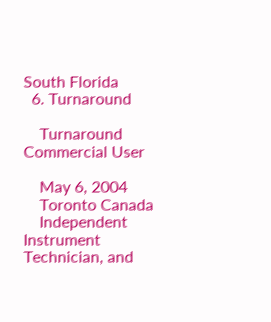South Florida
  6. Turnaround

    Turnaround Commercial User

    May 6, 2004
    Toronto Canada
    Independent Instrument Technician, and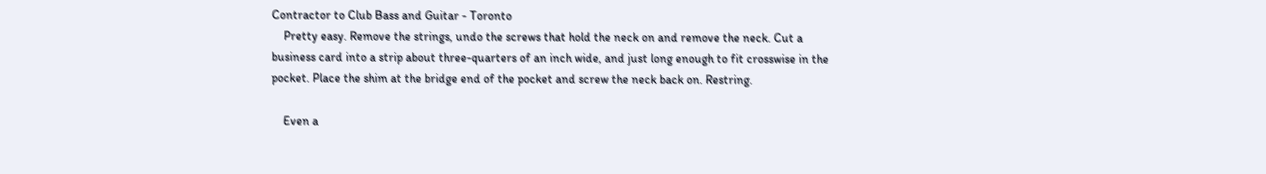Contractor to Club Bass and Guitar - Toronto
    Pretty easy. Remove the strings, undo the screws that hold the neck on and remove the neck. Cut a business card into a strip about three-quarters of an inch wide, and just long enough to fit crosswise in the pocket. Place the shim at the bridge end of the pocket and screw the neck back on. Restring.

    Even a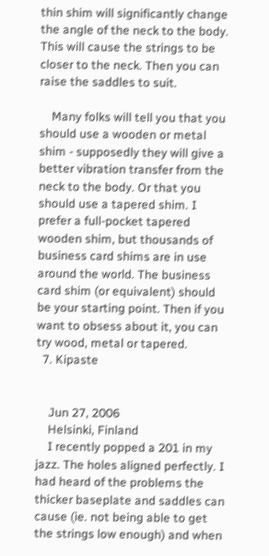thin shim will significantly change the angle of the neck to the body. This will cause the strings to be closer to the neck. Then you can raise the saddles to suit.

    Many folks will tell you that you should use a wooden or metal shim - supposedly they will give a better vibration transfer from the neck to the body. Or that you should use a tapered shim. I prefer a full-pocket tapered wooden shim, but thousands of business card shims are in use around the world. The business card shim (or equivalent) should be your starting point. Then if you want to obsess about it, you can try wood, metal or tapered.
  7. Kipaste


    Jun 27, 2006
    Helsinki, Finland
    I recently popped a 201 in my jazz. The holes aligned perfectly. I had heard of the problems the thicker baseplate and saddles can cause (ie. not being able to get the strings low enough) and when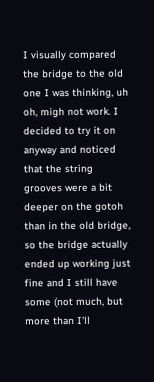I visually compared the bridge to the old one I was thinking, uh oh, migh not work. I decided to try it on anyway and noticed that the string grooves were a bit deeper on the gotoh than in the old bridge, so the bridge actually ended up working just fine and I still have some (not much, but more than I'll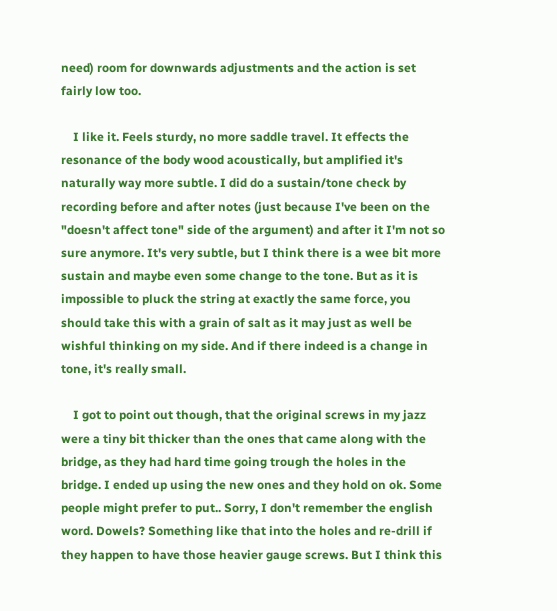need) room for downwards adjustments and the action is set fairly low too.

    I like it. Feels sturdy, no more saddle travel. It effects the resonance of the body wood acoustically, but amplified it's naturally way more subtle. I did do a sustain/tone check by recording before and after notes (just because I've been on the "doesn't affect tone" side of the argument) and after it I'm not so sure anymore. It's very subtle, but I think there is a wee bit more sustain and maybe even some change to the tone. But as it is impossible to pluck the string at exactly the same force, you should take this with a grain of salt as it may just as well be wishful thinking on my side. And if there indeed is a change in tone, it's really small.

    I got to point out though, that the original screws in my jazz were a tiny bit thicker than the ones that came along with the bridge, as they had hard time going trough the holes in the bridge. I ended up using the new ones and they hold on ok. Some people might prefer to put.. Sorry, I don't remember the english word. Dowels? Something like that into the holes and re-drill if they happen to have those heavier gauge screws. But I think this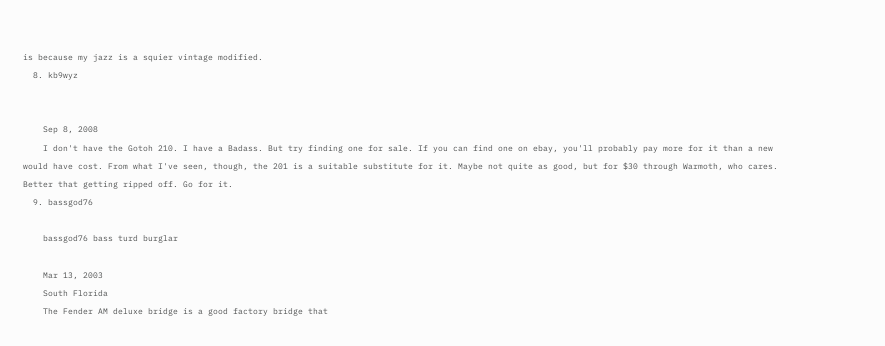is because my jazz is a squier vintage modified.
  8. kb9wyz


    Sep 8, 2008
    I don't have the Gotoh 210. I have a Badass. But try finding one for sale. If you can find one on ebay, you'll probably pay more for it than a new would have cost. From what I've seen, though, the 201 is a suitable substitute for it. Maybe not quite as good, but for $30 through Warmoth, who cares. Better that getting ripped off. Go for it.
  9. bassgod76

    bassgod76 bass turd burglar

    Mar 13, 2003
    South Florida
    The Fender AM deluxe bridge is a good factory bridge that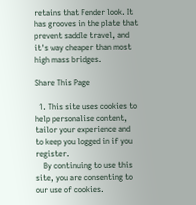retains that Fender look. It has grooves in the plate that prevent saddle travel, and it's way cheaper than most high mass bridges.

Share This Page

  1. This site uses cookies to help personalise content, tailor your experience and to keep you logged in if you register.
    By continuing to use this site, you are consenting to our use of cookies.